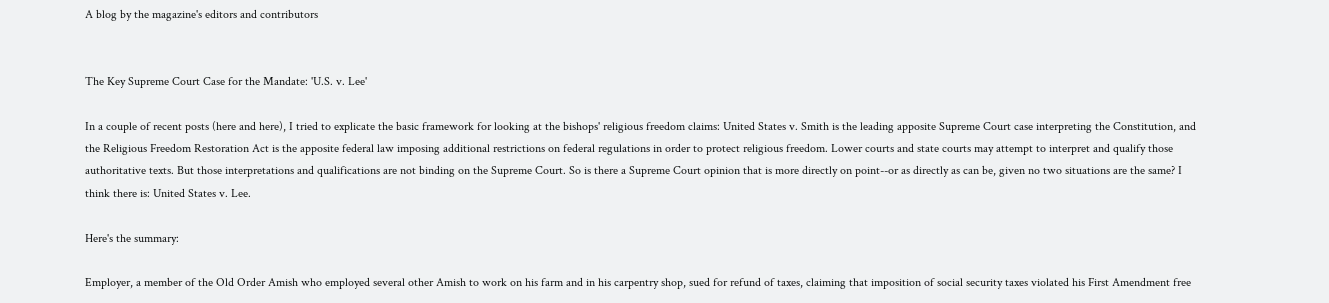A blog by the magazine's editors and contributors


The Key Supreme Court Case for the Mandate: 'U.S. v. Lee'

In a couple of recent posts (here and here), I tried to explicate the basic framework for looking at the bishops' religious freedom claims: United States v. Smith is the leading apposite Supreme Court case interpreting the Constitution, and the Religious Freedom Restoration Act is the apposite federal law imposing additional restrictions on federal regulations in order to protect religious freedom. Lower courts and state courts may attempt to interpret and qualify those authoritative texts. But those interpretations and qualifications are not binding on the Supreme Court. So is there a Supreme Court opinion that is more directly on point--or as directly as can be, given no two situations are the same? I think there is: United States v. Lee.

Here's the summary:

Employer, a member of the Old Order Amish who employed several other Amish to work on his farm and in his carpentry shop, sued for refund of taxes, claiming that imposition of social security taxes violated his First Amendment free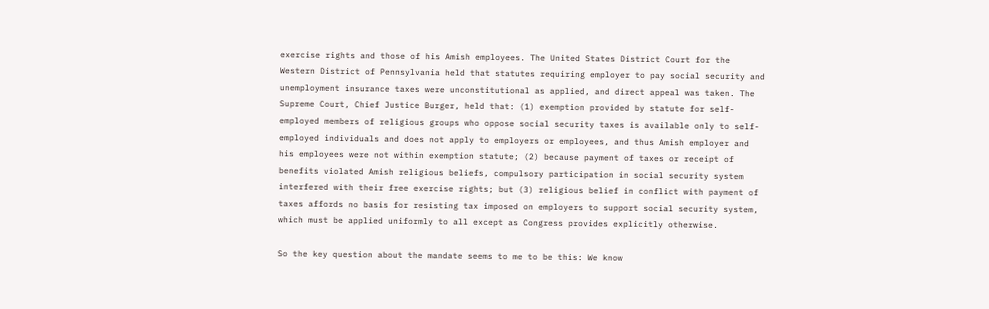exercise rights and those of his Amish employees. The United States District Court for the Western District of Pennsylvania held that statutes requiring employer to pay social security and unemployment insurance taxes were unconstitutional as applied, and direct appeal was taken. The Supreme Court, Chief Justice Burger, held that: (1) exemption provided by statute for self-employed members of religious groups who oppose social security taxes is available only to self-employed individuals and does not apply to employers or employees, and thus Amish employer and his employees were not within exemption statute; (2) because payment of taxes or receipt of benefits violated Amish religious beliefs, compulsory participation in social security system interfered with their free exercise rights; but (3) religious belief in conflict with payment of taxes affords no basis for resisting tax imposed on employers to support social security system, which must be applied uniformly to all except as Congress provides explicitly otherwise.

So the key question about the mandate seems to me to be this: We know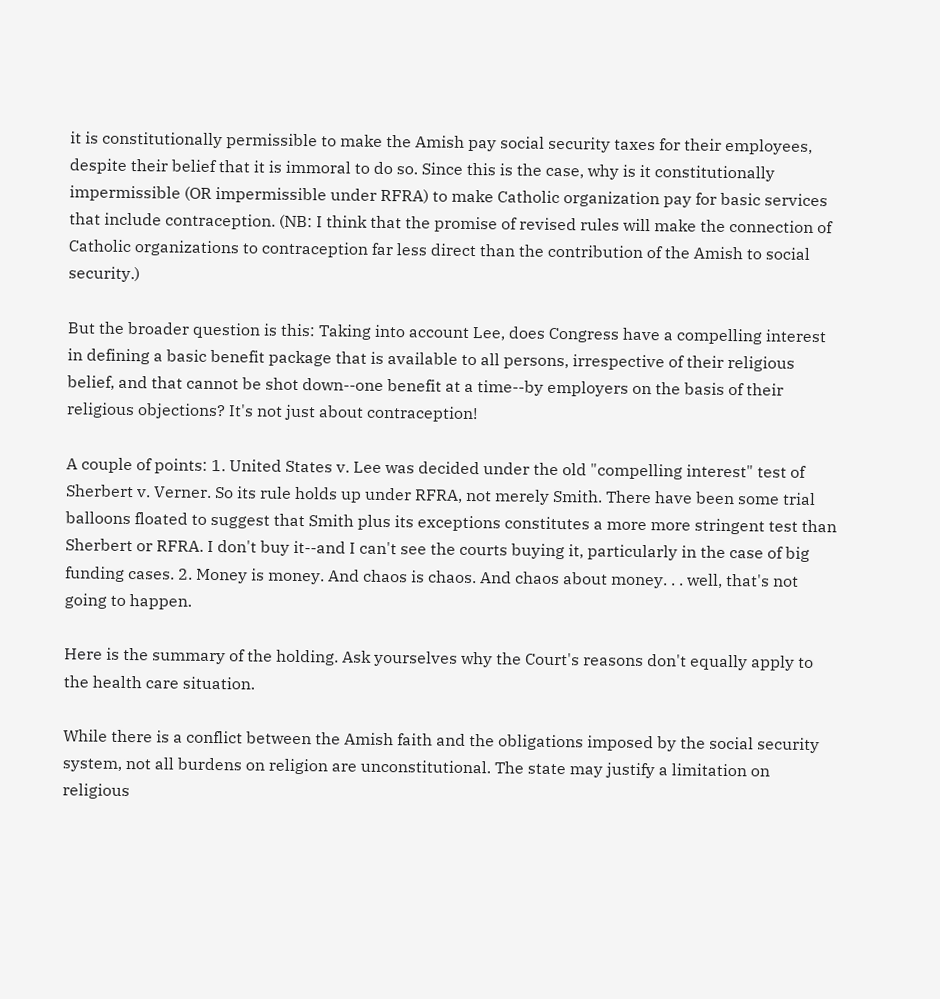it is constitutionally permissible to make the Amish pay social security taxes for their employees, despite their belief that it is immoral to do so. Since this is the case, why is it constitutionally impermissible (OR impermissible under RFRA) to make Catholic organization pay for basic services that include contraception. (NB: I think that the promise of revised rules will make the connection of Catholic organizations to contraception far less direct than the contribution of the Amish to social security.)

But the broader question is this: Taking into account Lee, does Congress have a compelling interest in defining a basic benefit package that is available to all persons, irrespective of their religious belief, and that cannot be shot down--one benefit at a time--by employers on the basis of their religious objections? It's not just about contraception!

A couple of points: 1. United States v. Lee was decided under the old "compelling interest" test of Sherbert v. Verner. So its rule holds up under RFRA, not merely Smith. There have been some trial balloons floated to suggest that Smith plus its exceptions constitutes a more more stringent test than Sherbert or RFRA. I don't buy it--and I can't see the courts buying it, particularly in the case of big funding cases. 2. Money is money. And chaos is chaos. And chaos about money. . . well, that's not going to happen.

Here is the summary of the holding. Ask yourselves why the Court's reasons don't equally apply to the health care situation.

While there is a conflict between the Amish faith and the obligations imposed by the social security system, not all burdens on religion are unconstitutional. The state may justify a limitation on religious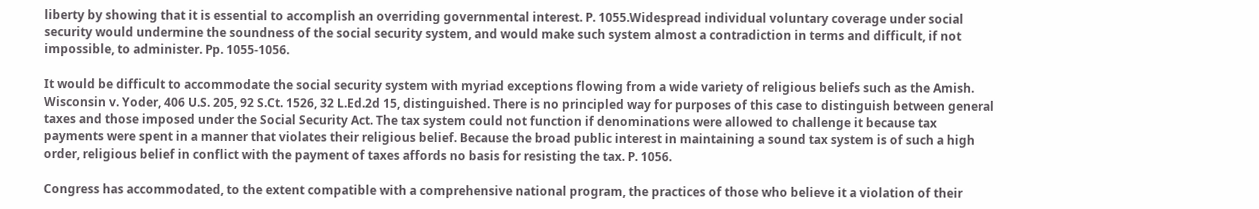liberty by showing that it is essential to accomplish an overriding governmental interest. P. 1055.Widespread individual voluntary coverage under social security would undermine the soundness of the social security system, and would make such system almost a contradiction in terms and difficult, if not impossible, to administer. Pp. 1055-1056.

It would be difficult to accommodate the social security system with myriad exceptions flowing from a wide variety of religious beliefs such as the Amish. Wisconsin v. Yoder, 406 U.S. 205, 92 S.Ct. 1526, 32 L.Ed.2d 15, distinguished. There is no principled way for purposes of this case to distinguish between general taxes and those imposed under the Social Security Act. The tax system could not function if denominations were allowed to challenge it because tax payments were spent in a manner that violates their religious belief. Because the broad public interest in maintaining a sound tax system is of such a high order, religious belief in conflict with the payment of taxes affords no basis for resisting the tax. P. 1056.

Congress has accommodated, to the extent compatible with a comprehensive national program, the practices of those who believe it a violation of their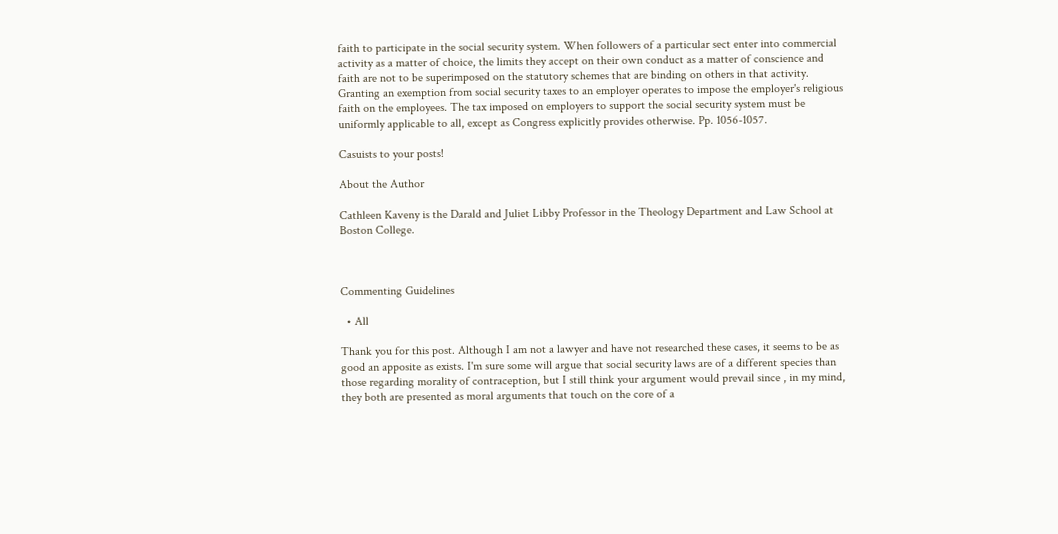faith to participate in the social security system. When followers of a particular sect enter into commercial activity as a matter of choice, the limits they accept on their own conduct as a matter of conscience and faith are not to be superimposed on the statutory schemes that are binding on others in that activity. Granting an exemption from social security taxes to an employer operates to impose the employer's religious faith on the employees. The tax imposed on employers to support the social security system must be uniformly applicable to all, except as Congress explicitly provides otherwise. Pp. 1056-1057.

Casuists to your posts!

About the Author

Cathleen Kaveny is the Darald and Juliet Libby Professor in the Theology Department and Law School at Boston College.



Commenting Guidelines

  • All

Thank you for this post. Although I am not a lawyer and have not researched these cases, it seems to be as good an apposite as exists. I'm sure some will argue that social security laws are of a different species than those regarding morality of contraception, but I still think your argument would prevail since , in my mind, they both are presented as moral arguments that touch on the core of a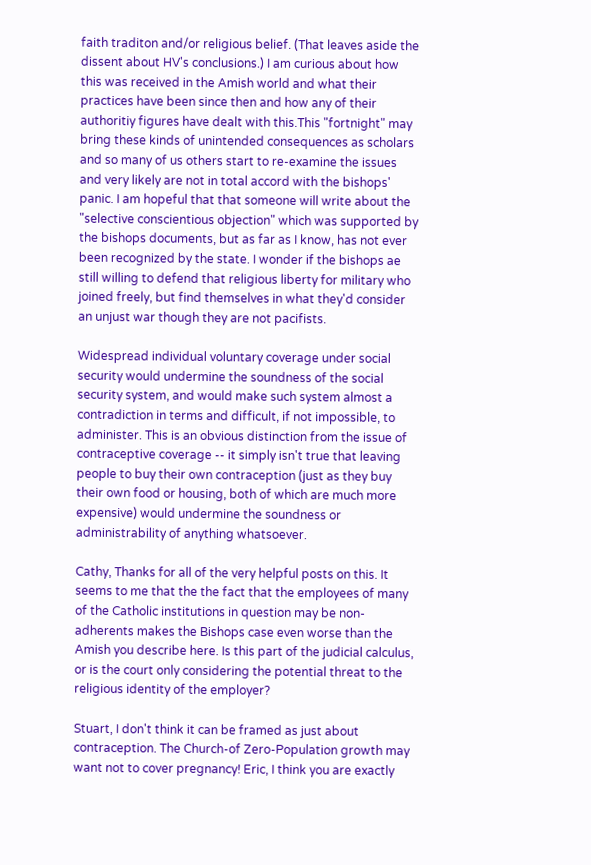faith traditon and/or religious belief. (That leaves aside the dissent about HV's conclusions.) I am curious about how this was received in the Amish world and what their practices have been since then and how any of their authoritiy figures have dealt with this.This "fortnight" may bring these kinds of unintended consequences as scholars and so many of us others start to re-examine the issues and very likely are not in total accord with the bishops' panic. I am hopeful that that someone will write about the "selective conscientious objection" which was supported by the bishops documents, but as far as I know, has not ever been recognized by the state. I wonder if the bishops ae still willing to defend that religious liberty for military who joined freely, but find themselves in what they'd consider an unjust war though they are not pacifists.

Widespread individual voluntary coverage under social security would undermine the soundness of the social security system, and would make such system almost a contradiction in terms and difficult, if not impossible, to administer. This is an obvious distinction from the issue of contraceptive coverage -- it simply isn't true that leaving people to buy their own contraception (just as they buy their own food or housing, both of which are much more expensive) would undermine the soundness or administrability of anything whatsoever.

Cathy, Thanks for all of the very helpful posts on this. It seems to me that the the fact that the employees of many of the Catholic institutions in question may be non-adherents makes the Bishops case even worse than the Amish you describe here. Is this part of the judicial calculus, or is the court only considering the potential threat to the religious identity of the employer?

Stuart, I don't think it can be framed as just about contraception. The Church-of Zero-Population growth may want not to cover pregnancy! Eric, I think you are exactly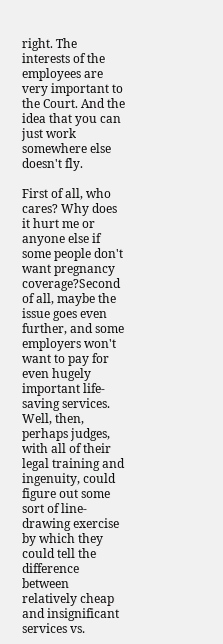right. The interests of the employees are very important to the Court. And the idea that you can just work somewhere else doesn't fly.

First of all, who cares? Why does it hurt me or anyone else if some people don't want pregnancy coverage?Second of all, maybe the issue goes even further, and some employers won't want to pay for even hugely important life-saving services. Well, then, perhaps judges, with all of their legal training and ingenuity, could figure out some sort of line-drawing exercise by which they could tell the difference between relatively cheap and insignificant services vs.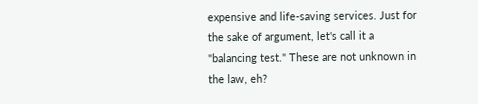expensive and life-saving services. Just for the sake of argument, let's call it a "balancing test." These are not unknown in the law, eh?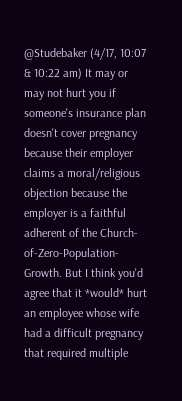@Studebaker (4/17, 10:07 & 10:22 am) It may or may not hurt you if someone's insurance plan doesn't cover pregnancy because their employer claims a moral/religious objection because the employer is a faithful adherent of the Church-of-Zero-Population-Growth. But I think you'd agree that it *would* hurt an employee whose wife had a difficult pregnancy that required multiple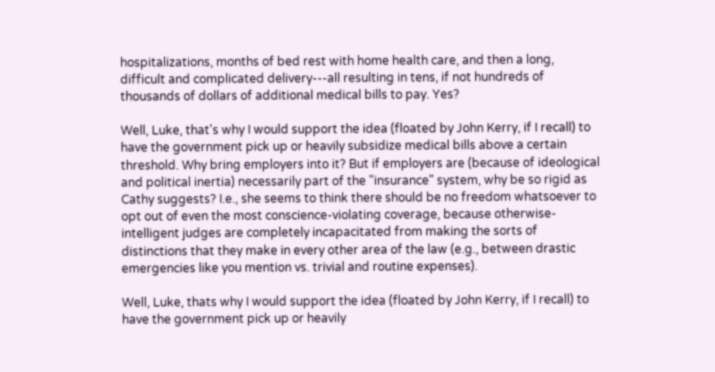hospitalizations, months of bed rest with home health care, and then a long, difficult and complicated delivery---all resulting in tens, if not hundreds of thousands of dollars of additional medical bills to pay. Yes?

Well, Luke, that's why I would support the idea (floated by John Kerry, if I recall) to have the government pick up or heavily subsidize medical bills above a certain threshold. Why bring employers into it? But if employers are (because of ideological and political inertia) necessarily part of the "insurance" system, why be so rigid as Cathy suggests? I.e., she seems to think there should be no freedom whatsoever to opt out of even the most conscience-violating coverage, because otherwise-intelligent judges are completely incapacitated from making the sorts of distinctions that they make in every other area of the law (e.g., between drastic emergencies like you mention vs. trivial and routine expenses).

Well, Luke, thats why I would support the idea (floated by John Kerry, if I recall) to have the government pick up or heavily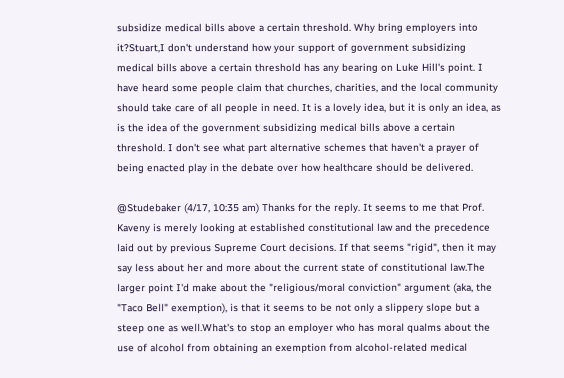subsidize medical bills above a certain threshold. Why bring employers into it?Stuart,I don't understand how your support of government subsidizing medical bills above a certain threshold has any bearing on Luke Hill's point. I have heard some people claim that churches, charities, and the local community should take care of all people in need. It is a lovely idea, but it is only an idea, as is the idea of the government subsidizing medical bills above a certain threshold. I don't see what part alternative schemes that haven't a prayer of being enacted play in the debate over how healthcare should be delivered.

@Studebaker (4/17, 10:35 am) Thanks for the reply. It seems to me that Prof. Kaveny is merely looking at established constitutional law and the precedence laid out by previous Supreme Court decisions. If that seems "rigid", then it may say less about her and more about the current state of constitutional law.The larger point I'd make about the "religious/moral conviction" argument (aka, the "Taco Bell" exemption), is that it seems to be not only a slippery slope but a steep one as well.What's to stop an employer who has moral qualms about the use of alcohol from obtaining an exemption from alcohol-related medical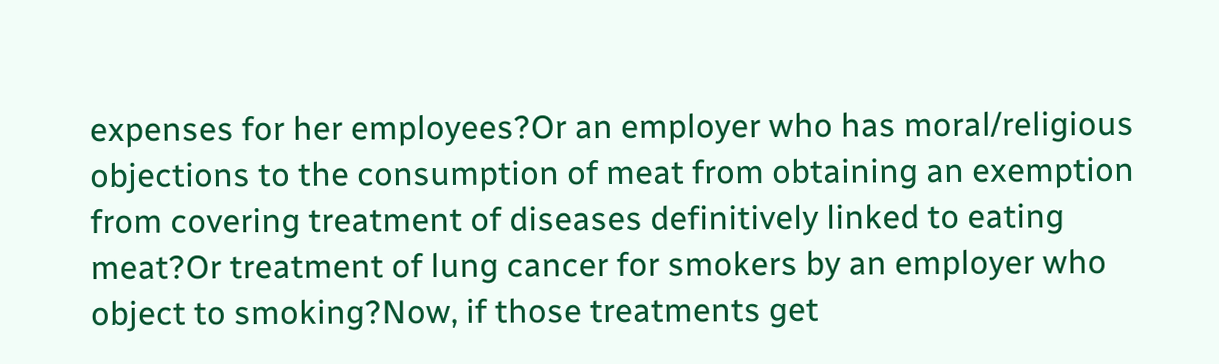expenses for her employees?Or an employer who has moral/religious objections to the consumption of meat from obtaining an exemption from covering treatment of diseases definitively linked to eating meat?Or treatment of lung cancer for smokers by an employer who object to smoking?Now, if those treatments get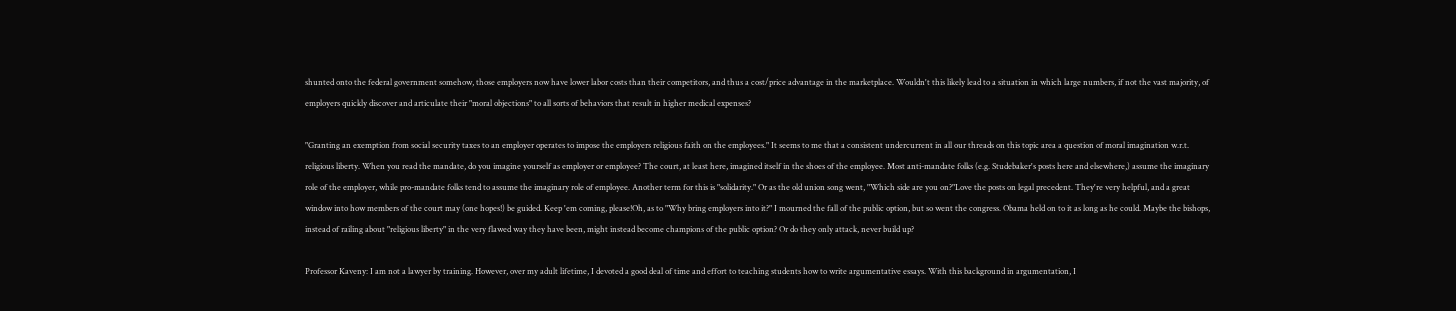shunted onto the federal government somehow, those employers now have lower labor costs than their competitors, and thus a cost/price advantage in the marketplace. Wouldn't this likely lead to a situation in which large numbers, if not the vast majority, of employers quickly discover and articulate their "moral objections" to all sorts of behaviors that result in higher medical expenses?

"Granting an exemption from social security taxes to an employer operates to impose the employers religious faith on the employees." It seems to me that a consistent undercurrent in all our threads on this topic area a question of moral imagination w.r.t. religious liberty. When you read the mandate, do you imagine yourself as employer or employee? The court, at least here, imagined itself in the shoes of the employee. Most anti-mandate folks (e.g. Studebaker's posts here and elsewhere,) assume the imaginary role of the employer, while pro-mandate folks tend to assume the imaginary role of employee. Another term for this is "solidarity." Or as the old union song went, "Which side are you on?"Love the posts on legal precedent. They're very helpful, and a great window into how members of the court may (one hopes!) be guided. Keep 'em coming, please!Oh, as to "Why bring employers into it?" I mourned the fall of the public option, but so went the congress. Obama held on to it as long as he could. Maybe the bishops, instead of railing about "religious liberty" in the very flawed way they have been, might instead become champions of the public option? Or do they only attack, never build up?

Professor Kaveny: I am not a lawyer by training. However, over my adult lifetime, I devoted a good deal of time and effort to teaching students how to write argumentative essays. With this background in argumentation, I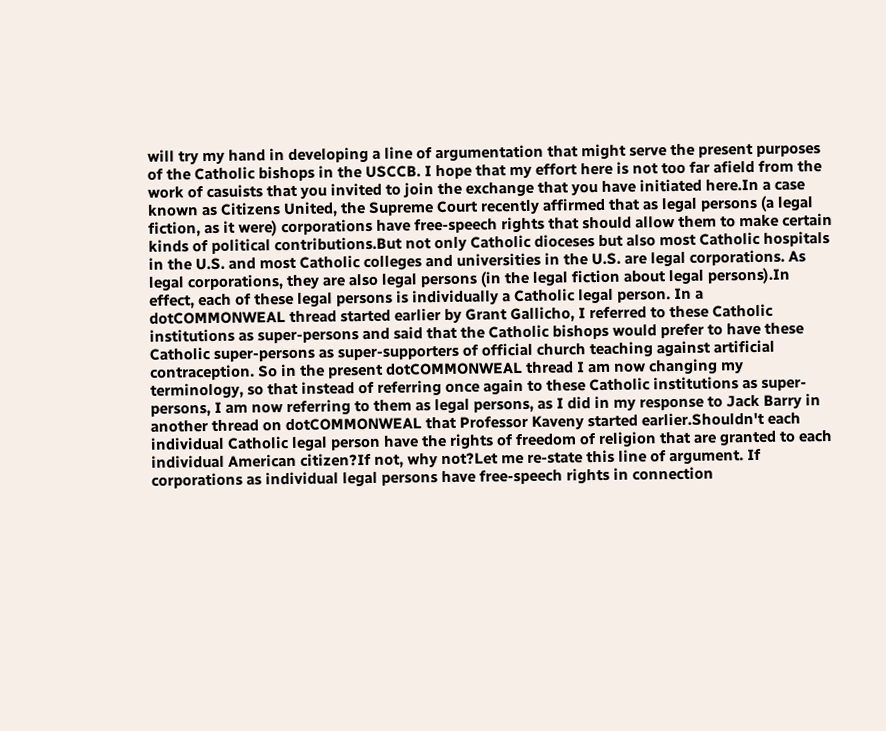will try my hand in developing a line of argumentation that might serve the present purposes of the Catholic bishops in the USCCB. I hope that my effort here is not too far afield from the work of casuists that you invited to join the exchange that you have initiated here.In a case known as Citizens United, the Supreme Court recently affirmed that as legal persons (a legal fiction, as it were) corporations have free-speech rights that should allow them to make certain kinds of political contributions.But not only Catholic dioceses but also most Catholic hospitals in the U.S. and most Catholic colleges and universities in the U.S. are legal corporations. As legal corporations, they are also legal persons (in the legal fiction about legal persons).In effect, each of these legal persons is individually a Catholic legal person. In a dotCOMMONWEAL thread started earlier by Grant Gallicho, I referred to these Catholic institutions as super-persons and said that the Catholic bishops would prefer to have these Catholic super-persons as super-supporters of official church teaching against artificial contraception. So in the present dotCOMMONWEAL thread I am now changing my terminology, so that instead of referring once again to these Catholic institutions as super-persons, I am now referring to them as legal persons, as I did in my response to Jack Barry in another thread on dotCOMMONWEAL that Professor Kaveny started earlier.Shouldn't each individual Catholic legal person have the rights of freedom of religion that are granted to each individual American citizen?If not, why not?Let me re-state this line of argument. If corporations as individual legal persons have free-speech rights in connection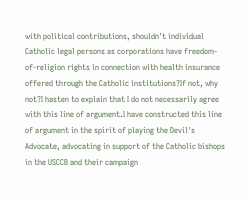with political contributions, shouldn't individual Catholic legal persons as corporations have freedom-of-religion rights in connection with health insurance offered through the Catholic institutions?If not, why not?I hasten to explain that I do not necessarily agree with this line of argument.I have constructed this line of argument in the spirit of playing the Devil's Advocate, advocating in support of the Catholic bishops in the USCCB and their campaign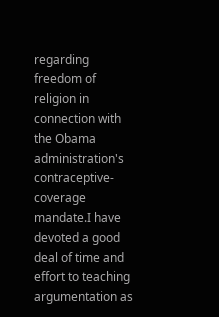regarding freedom of religion in connection with the Obama administration's contraceptive-coverage mandate.I have devoted a good deal of time and effort to teaching argumentation as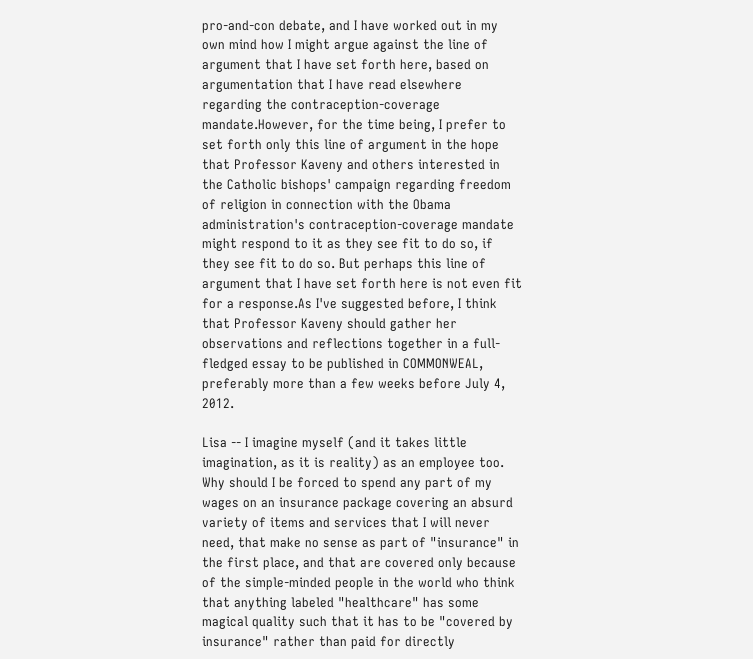pro-and-con debate, and I have worked out in my own mind how I might argue against the line of argument that I have set forth here, based on argumentation that I have read elsewhere regarding the contraception-coverage mandate.However, for the time being, I prefer to set forth only this line of argument in the hope that Professor Kaveny and others interested in the Catholic bishops' campaign regarding freedom of religion in connection with the Obama administration's contraception-coverage mandate might respond to it as they see fit to do so, if they see fit to do so. But perhaps this line of argument that I have set forth here is not even fit for a response.As I've suggested before, I think that Professor Kaveny should gather her observations and reflections together in a full-fledged essay to be published in COMMONWEAL, preferably more than a few weeks before July 4, 2012.

Lisa -- I imagine myself (and it takes little imagination, as it is reality) as an employee too. Why should I be forced to spend any part of my wages on an insurance package covering an absurd variety of items and services that I will never need, that make no sense as part of "insurance" in the first place, and that are covered only because of the simple-minded people in the world who think that anything labeled "healthcare" has some magical quality such that it has to be "covered by insurance" rather than paid for directly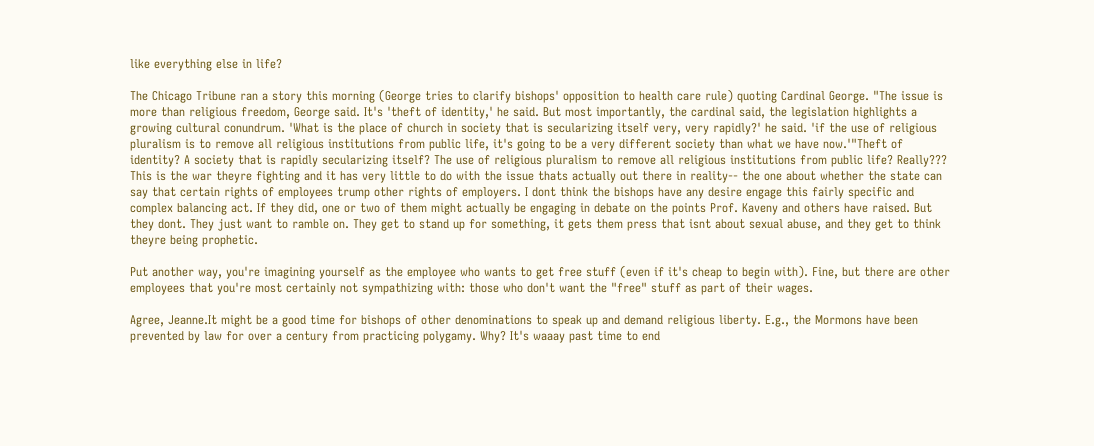like everything else in life?

The Chicago Tribune ran a story this morning (George tries to clarify bishops' opposition to health care rule) quoting Cardinal George. "The issue is more than religious freedom, George said. It's 'theft of identity,' he said. But most importantly, the cardinal said, the legislation highlights a growing cultural conundrum. 'What is the place of church in society that is secularizing itself very, very rapidly?' he said. 'if the use of religious pluralism is to remove all religious institutions from public life, it's going to be a very different society than what we have now.'"Theft of identity? A society that is rapidly secularizing itself? The use of religious pluralism to remove all religious institutions from public life? Really??? This is the war theyre fighting and it has very little to do with the issue thats actually out there in reality-- the one about whether the state can say that certain rights of employees trump other rights of employers. I dont think the bishops have any desire engage this fairly specific and complex balancing act. If they did, one or two of them might actually be engaging in debate on the points Prof. Kaveny and others have raised. But they dont. They just want to ramble on. They get to stand up for something, it gets them press that isnt about sexual abuse, and they get to think theyre being prophetic.

Put another way, you're imagining yourself as the employee who wants to get free stuff (even if it's cheap to begin with). Fine, but there are other employees that you're most certainly not sympathizing with: those who don't want the "free" stuff as part of their wages.

Agree, Jeanne.It might be a good time for bishops of other denominations to speak up and demand religious liberty. E.g., the Mormons have been prevented by law for over a century from practicing polygamy. Why? It's waaay past time to end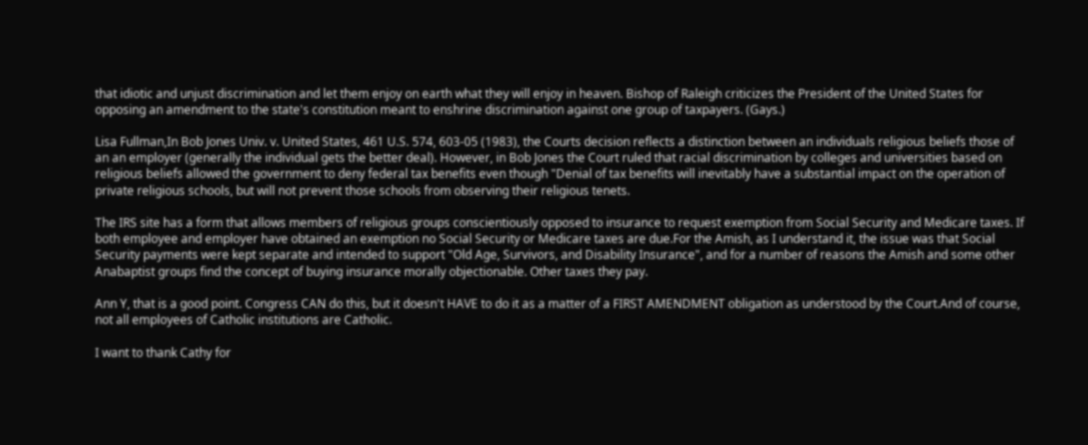that idiotic and unjust discrimination and let them enjoy on earth what they will enjoy in heaven. Bishop of Raleigh criticizes the President of the United States for opposing an amendment to the state's constitution meant to enshrine discrimination against one group of taxpayers. (Gays.)

Lisa Fullman,In Bob Jones Univ. v. United States, 461 U.S. 574, 603-05 (1983), the Courts decision reflects a distinction between an individuals religious beliefs those of an an employer (generally the individual gets the better deal). However, in Bob Jones the Court ruled that racial discrimination by colleges and universities based on religious beliefs allowed the government to deny federal tax benefits even though "Denial of tax benefits will inevitably have a substantial impact on the operation of private religious schools, but will not prevent those schools from observing their religious tenets.

The IRS site has a form that allows members of religious groups conscientiously opposed to insurance to request exemption from Social Security and Medicare taxes. If both employee and employer have obtained an exemption no Social Security or Medicare taxes are due.For the Amish, as I understand it, the issue was that Social Security payments were kept separate and intended to support "Old Age, Survivors, and Disability Insurance", and for a number of reasons the Amish and some other Anabaptist groups find the concept of buying insurance morally objectionable. Other taxes they pay.

Ann Y, that is a good point. Congress CAN do this, but it doesn't HAVE to do it as a matter of a FIRST AMENDMENT obligation as understood by the Court.And of course, not all employees of Catholic institutions are Catholic.

I want to thank Cathy for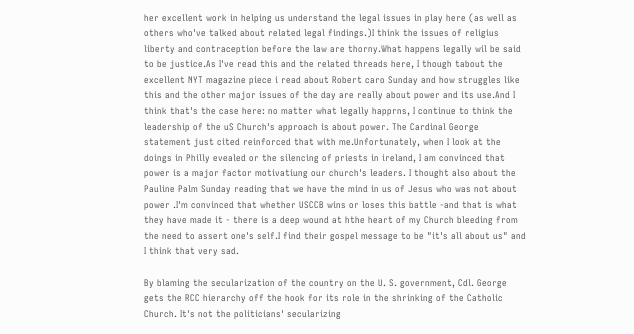her excellent work in helping us understand the legal issues in play here (as well as others who've talked about related legal findings.)I think the issues of religius liberty and contraception before the law are thorny.What happens legally wil be said to be justice.As I've read this and the related threads here, I though tabout the excellent NYT magazine piece i read about Robert caro Sunday and how struggles like this and the other major issues of the day are really about power and its use.And I think that's the case here: no matter what legally happrns, I continue to think the leadership of the uS Church's approach is about power. The Cardinal George statement just cited reinforced that with me.Unfortunately, when I look at the doings in Philly evealed or the silencing of priests in ireland, I am convinced that power is a major factor motivatiung our church's leaders. I thought also about the Pauline Palm Sunday reading that we have the mind in us of Jesus who was not about power .I'm convinced that whether USCCB wins or loses this battle -and that is what they have made it - there is a deep wound at hthe heart of my Church bleeding from the need to assert one's self.I find their gospel message to be "it's all about us" and I think that very sad.

By blaming the secularization of the country on the U. S. government, Cdl. George gets the RCC hierarchy off the hook for its role in the shrinking of the Catholic Church. It's not the politicians' secularizing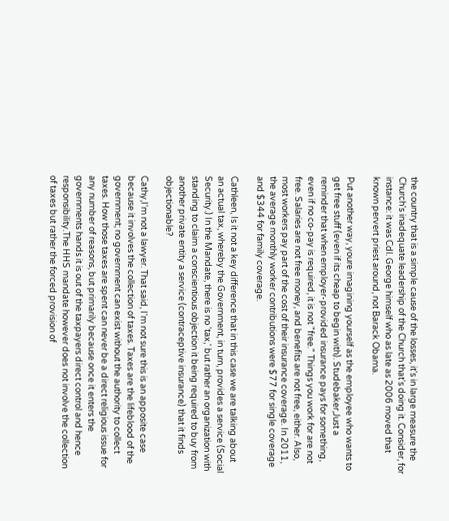the country that is a simple cause of the losses, it's in large measure the Church's inadequate leadership of the Church that's doing it. Consider, for instance: it was Cdl. George himself who as late as 2006 moved that known pervert priest around, not Barack Obama.

Put another way, youre imagining yourself as the employee who wants to get free stuff (even if its cheap to begin with). Studebaker,Just a reminder that when employer-provided insurance pays for something, even if no co-pay is required, it is not "free." Things you work for are not free. Salaries are not free money, and benefits are not free, either. Also, most workers pay part of the cost of their insurance coverage. In 2011, the average monthly worker contributions were $77 for single coverage and $344 for family coverage.

Cathleen, Is it not a key difference that in this case we are talking about an actual tax, whereby the Government, in turn, provides a service (Social Security.) In the Mandate, there is no 'tax,' but rather an organization with standing to claim a conscientious objection it being required to buy from another private entity a service (contraceptive insurance) that it finds objectionable?

Cathy,I'm not a lawyer. That said, I'm not sure this is an apposite case because it involves the collection of taxes. Taxes are the lifeblood of the government; no government can exist without the authority to collect taxes. How those taxes are spent can never be a direct religious issue for any number of reasons, but primarily because once it enters the governments hands it is out of the taxpayers direct control and hence responsibility.The HHS mandate however does not involve the collection of taxes but rather the forced provision of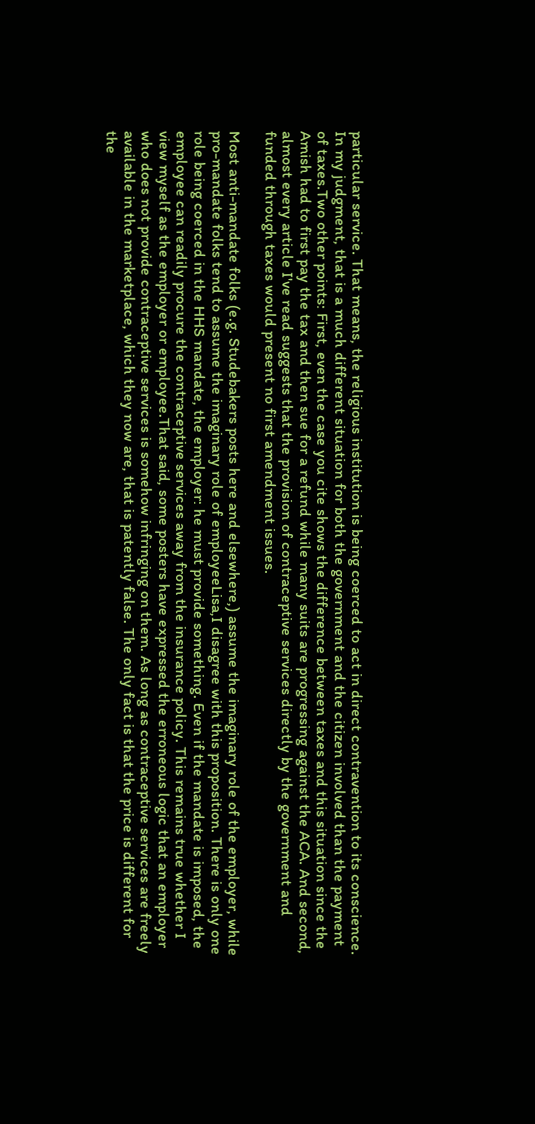particular service. That means, the religious institution is being coerced to act in direct contravention to its conscience. In my judgment, that is a much different situation for both the government and the citizen involved than the payment of taxes.Two other points: First, even the case you cite shows the difference between taxes and this situation since the Amish had to first pay the tax and then sue for a refund while many suits are progressing against the ACA. And second, almost every article I've read suggests that the provision of contraceptive services directly by the government and funded through taxes would present no first amendment issues.

Most anti-mandate folks (e.g. Studebakers posts here and elsewhere,) assume the imaginary role of the employer, while pro-mandate folks tend to assume the imaginary role of employeeLisa,I disagree with this proposition. There is only one role being coerced in the HHS mandate, the employer: he must provide something. Even if the mandate is imposed, the employee can readily procure the contraceptive services away from the insurance policy. This remains true whether I view myself as the employer or employee.That said, some posters have expressed the erroneous logic that an employer who does not provide contraceptive services is somehow infringing on them. As long as contraceptive services are freely available in the marketplace, which they now are, that is patently false. The only fact is that the price is different for the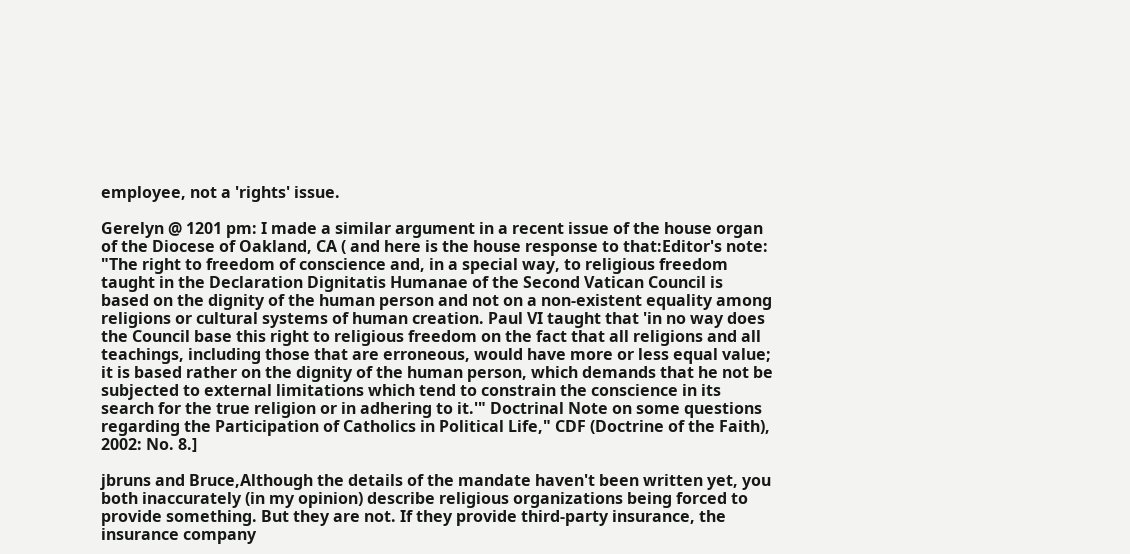employee, not a 'rights' issue.

Gerelyn @ 1201 pm: I made a similar argument in a recent issue of the house organ of the Diocese of Oakland, CA ( and here is the house response to that:Editor's note: "The right to freedom of conscience and, in a special way, to religious freedom taught in the Declaration Dignitatis Humanae of the Second Vatican Council is based on the dignity of the human person and not on a non-existent equality among religions or cultural systems of human creation. Paul VI taught that 'in no way does the Council base this right to religious freedom on the fact that all religions and all teachings, including those that are erroneous, would have more or less equal value; it is based rather on the dignity of the human person, which demands that he not be subjected to external limitations which tend to constrain the conscience in its search for the true religion or in adhering to it.'" Doctrinal Note on some questions regarding the Participation of Catholics in Political Life," CDF (Doctrine of the Faith), 2002: No. 8.]

jbruns and Bruce,Although the details of the mandate haven't been written yet, you both inaccurately (in my opinion) describe religious organizations being forced to provide something. But they are not. If they provide third-party insurance, the insurance company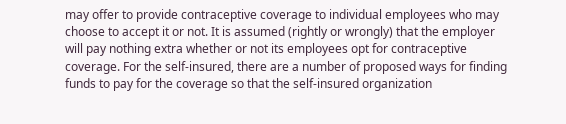may offer to provide contraceptive coverage to individual employees who may choose to accept it or not. It is assumed (rightly or wrongly) that the employer will pay nothing extra whether or not its employees opt for contraceptive coverage. For the self-insured, there are a number of proposed ways for finding funds to pay for the coverage so that the self-insured organization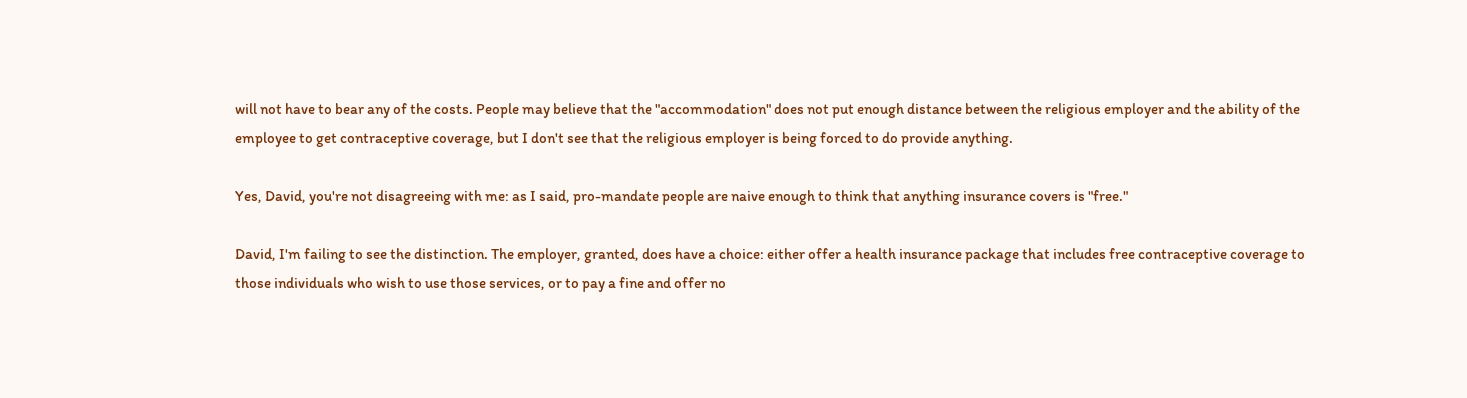will not have to bear any of the costs. People may believe that the "accommodation" does not put enough distance between the religious employer and the ability of the employee to get contraceptive coverage, but I don't see that the religious employer is being forced to do provide anything.

Yes, David, you're not disagreeing with me: as I said, pro-mandate people are naive enough to think that anything insurance covers is "free."

David, I'm failing to see the distinction. The employer, granted, does have a choice: either offer a health insurance package that includes free contraceptive coverage to those individuals who wish to use those services, or to pay a fine and offer no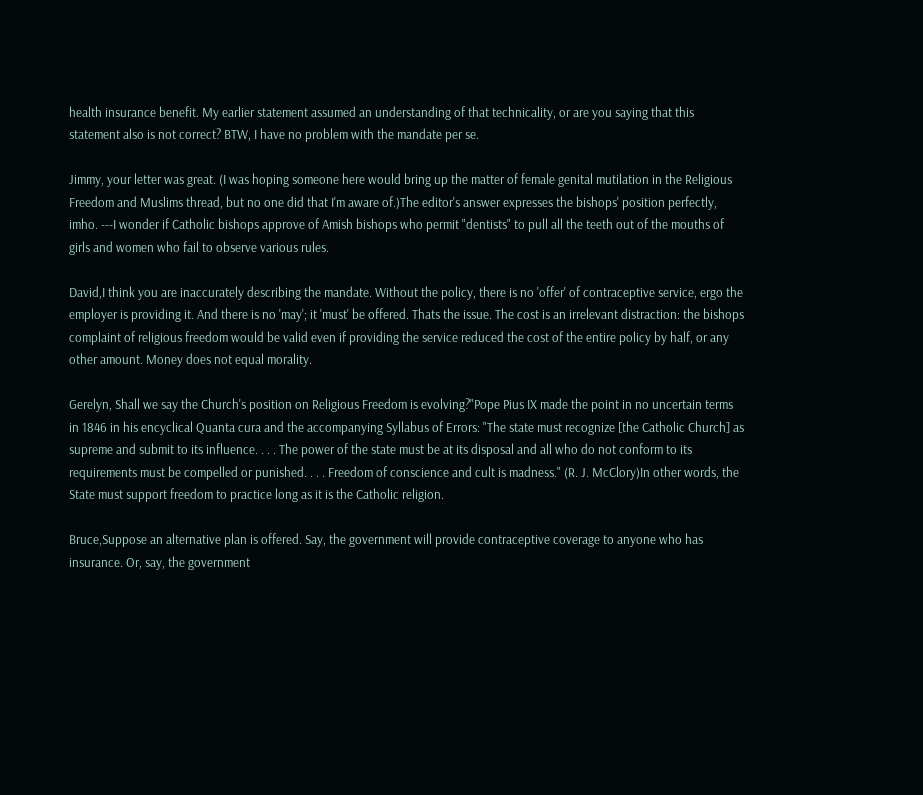health insurance benefit. My earlier statement assumed an understanding of that technicality, or are you saying that this statement also is not correct? BTW, I have no problem with the mandate per se.

Jimmy, your letter was great. (I was hoping someone here would bring up the matter of female genital mutilation in the Religious Freedom and Muslims thread, but no one did that I'm aware of.)The editor's answer expresses the bishops' position perfectly, imho. ---I wonder if Catholic bishops approve of Amish bishops who permit "dentists" to pull all the teeth out of the mouths of girls and women who fail to observe various rules.

David,I think you are inaccurately describing the mandate. Without the policy, there is no 'offer' of contraceptive service, ergo the employer is providing it. And there is no 'may'; it 'must' be offered. Thats the issue. The cost is an irrelevant distraction: the bishops complaint of religious freedom would be valid even if providing the service reduced the cost of the entire policy by half, or any other amount. Money does not equal morality.

Gerelyn, Shall we say the Church's position on Religious Freedom is evolving?"Pope Pius IX made the point in no uncertain terms in 1846 in his encyclical Quanta cura and the accompanying Syllabus of Errors: "The state must recognize [the Catholic Church] as supreme and submit to its influence. . . . The power of the state must be at its disposal and all who do not conform to its requirements must be compelled or punished. . . . Freedom of conscience and cult is madness." (R. J. McClory)In other words, the State must support freedom to practice long as it is the Catholic religion.

Bruce,Suppose an alternative plan is offered. Say, the government will provide contraceptive coverage to anyone who has insurance. Or, say, the government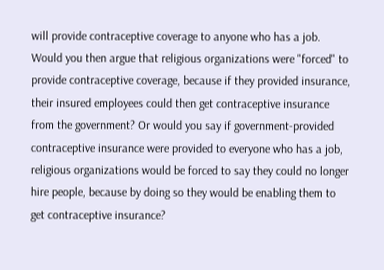will provide contraceptive coverage to anyone who has a job. Would you then argue that religious organizations were "forced" to provide contraceptive coverage, because if they provided insurance, their insured employees could then get contraceptive insurance from the government? Or would you say if government-provided contraceptive insurance were provided to everyone who has a job, religious organizations would be forced to say they could no longer hire people, because by doing so they would be enabling them to get contraceptive insurance?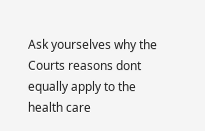Ask yourselves why the Courts reasons dont equally apply to the health care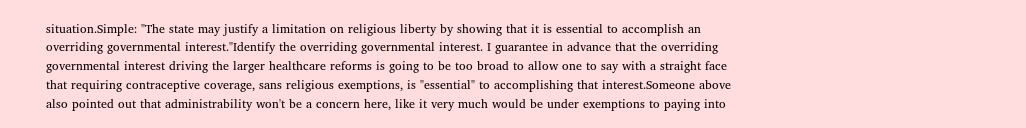situation.Simple: "The state may justify a limitation on religious liberty by showing that it is essential to accomplish an overriding governmental interest."Identify the overriding governmental interest. I guarantee in advance that the overriding governmental interest driving the larger healthcare reforms is going to be too broad to allow one to say with a straight face that requiring contraceptive coverage, sans religious exemptions, is "essential" to accomplishing that interest.Someone above also pointed out that administrability won't be a concern here, like it very much would be under exemptions to paying into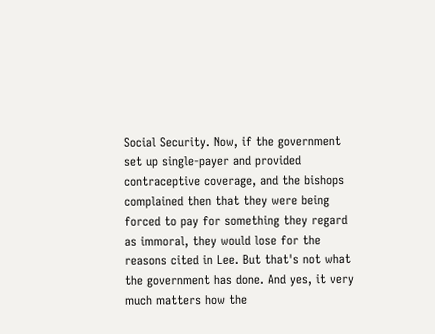Social Security. Now, if the government set up single-payer and provided contraceptive coverage, and the bishops complained then that they were being forced to pay for something they regard as immoral, they would lose for the reasons cited in Lee. But that's not what the government has done. And yes, it very much matters how the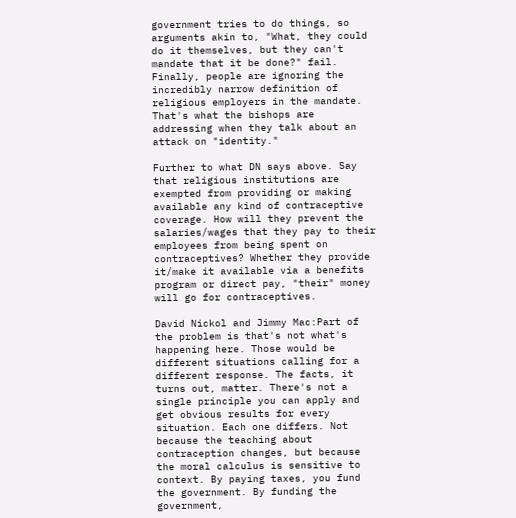government tries to do things, so arguments akin to, "What, they could do it themselves, but they can't mandate that it be done?" fail. Finally, people are ignoring the incredibly narrow definition of religious employers in the mandate. That's what the bishops are addressing when they talk about an attack on "identity."

Further to what DN says above. Say that religious institutions are exempted from providing or making available any kind of contraceptive coverage. How will they prevent the salaries/wages that they pay to their employees from being spent on contraceptives? Whether they provide it/make it available via a benefits program or direct pay, "their" money will go for contraceptives.

David Nickol and Jimmy Mac:Part of the problem is that's not what's happening here. Those would be different situations calling for a different response. The facts, it turns out, matter. There's not a single principle you can apply and get obvious results for every situation. Each one differs. Not because the teaching about contraception changes, but because the moral calculus is sensitive to context. By paying taxes, you fund the government. By funding the government,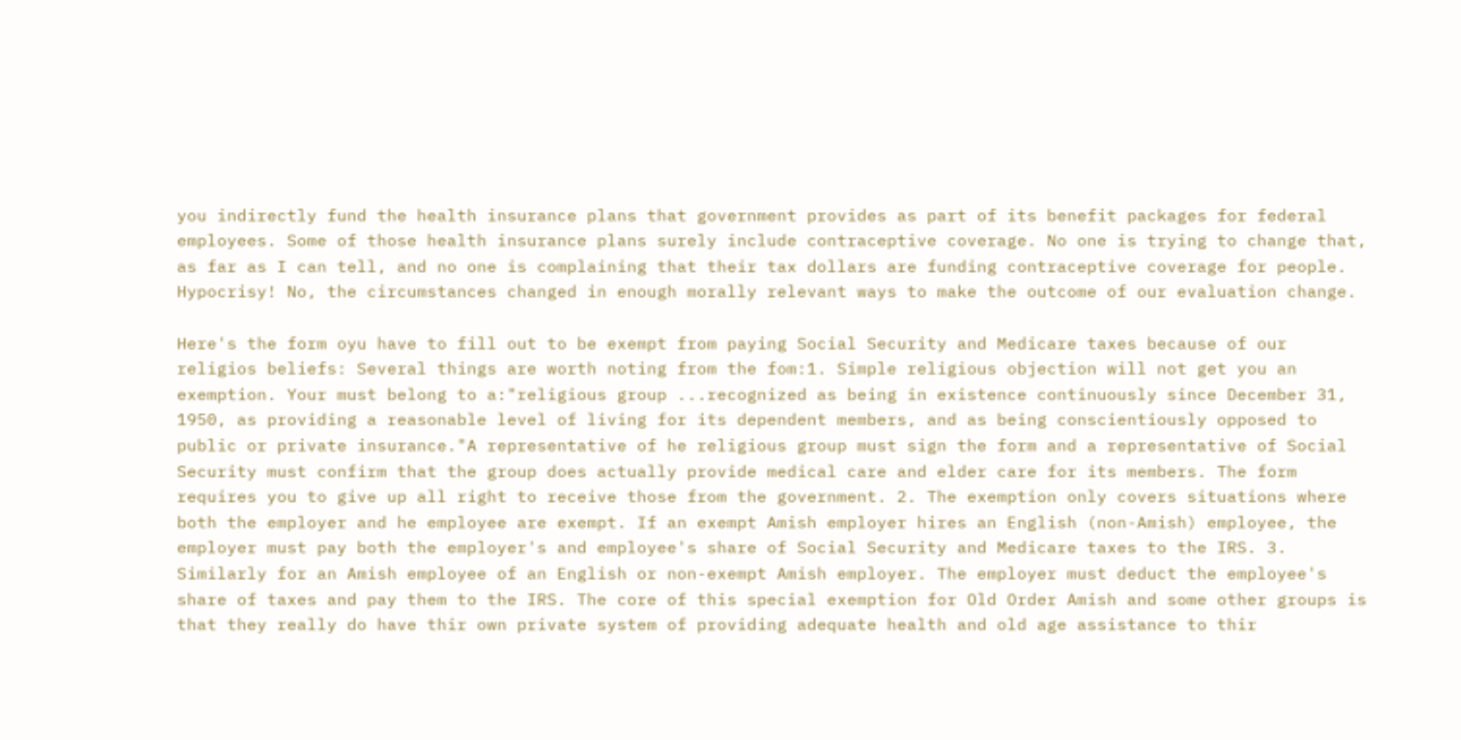you indirectly fund the health insurance plans that government provides as part of its benefit packages for federal employees. Some of those health insurance plans surely include contraceptive coverage. No one is trying to change that, as far as I can tell, and no one is complaining that their tax dollars are funding contraceptive coverage for people. Hypocrisy! No, the circumstances changed in enough morally relevant ways to make the outcome of our evaluation change.

Here's the form oyu have to fill out to be exempt from paying Social Security and Medicare taxes because of our religios beliefs: Several things are worth noting from the fom:1. Simple religious objection will not get you an exemption. Your must belong to a:"religious group ...recognized as being in existence continuously since December 31, 1950, as providing a reasonable level of living for its dependent members, and as being conscientiously opposed to public or private insurance."A representative of he religious group must sign the form and a representative of Social Security must confirm that the group does actually provide medical care and elder care for its members. The form requires you to give up all right to receive those from the government. 2. The exemption only covers situations where both the employer and he employee are exempt. If an exempt Amish employer hires an English (non-Amish) employee, the employer must pay both the employer's and employee's share of Social Security and Medicare taxes to the IRS. 3. Similarly for an Amish employee of an English or non-exempt Amish employer. The employer must deduct the employee's share of taxes and pay them to the IRS. The core of this special exemption for Old Order Amish and some other groups is that they really do have thir own private system of providing adequate health and old age assistance to thir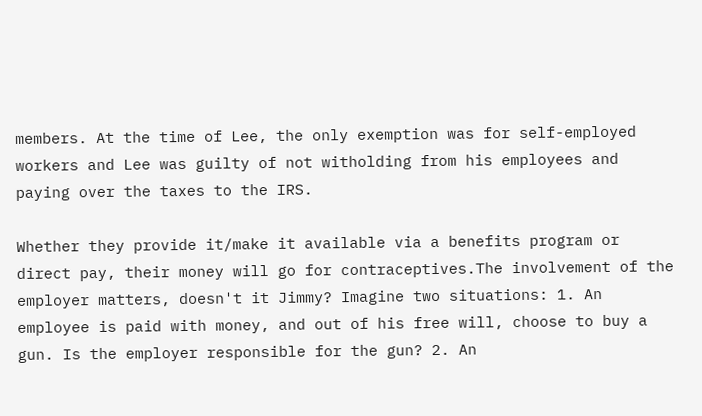members. At the time of Lee, the only exemption was for self-employed workers and Lee was guilty of not witholding from his employees and paying over the taxes to the IRS.

Whether they provide it/make it available via a benefits program or direct pay, their money will go for contraceptives.The involvement of the employer matters, doesn't it Jimmy? Imagine two situations: 1. An employee is paid with money, and out of his free will, choose to buy a gun. Is the employer responsible for the gun? 2. An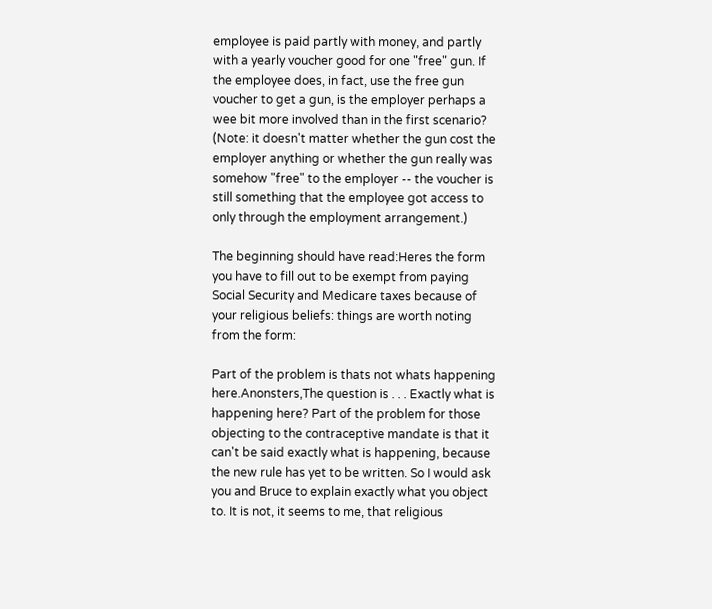employee is paid partly with money, and partly with a yearly voucher good for one "free" gun. If the employee does, in fact, use the free gun voucher to get a gun, is the employer perhaps a wee bit more involved than in the first scenario? (Note: it doesn't matter whether the gun cost the employer anything or whether the gun really was somehow "free" to the employer -- the voucher is still something that the employee got access to only through the employment arrangement.)

The beginning should have read:Heres the form you have to fill out to be exempt from paying Social Security and Medicare taxes because of your religious beliefs: things are worth noting from the form:

Part of the problem is thats not whats happening here.Anonsters,The question is . . . Exactly what is happening here? Part of the problem for those objecting to the contraceptive mandate is that it can't be said exactly what is happening, because the new rule has yet to be written. So I would ask you and Bruce to explain exactly what you object to. It is not, it seems to me, that religious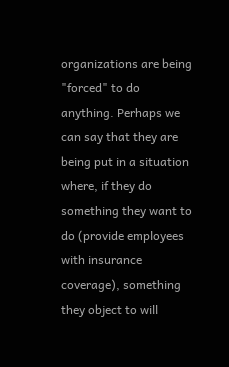organizations are being "forced" to do anything. Perhaps we can say that they are being put in a situation where, if they do something they want to do (provide employees with insurance coverage), something they object to will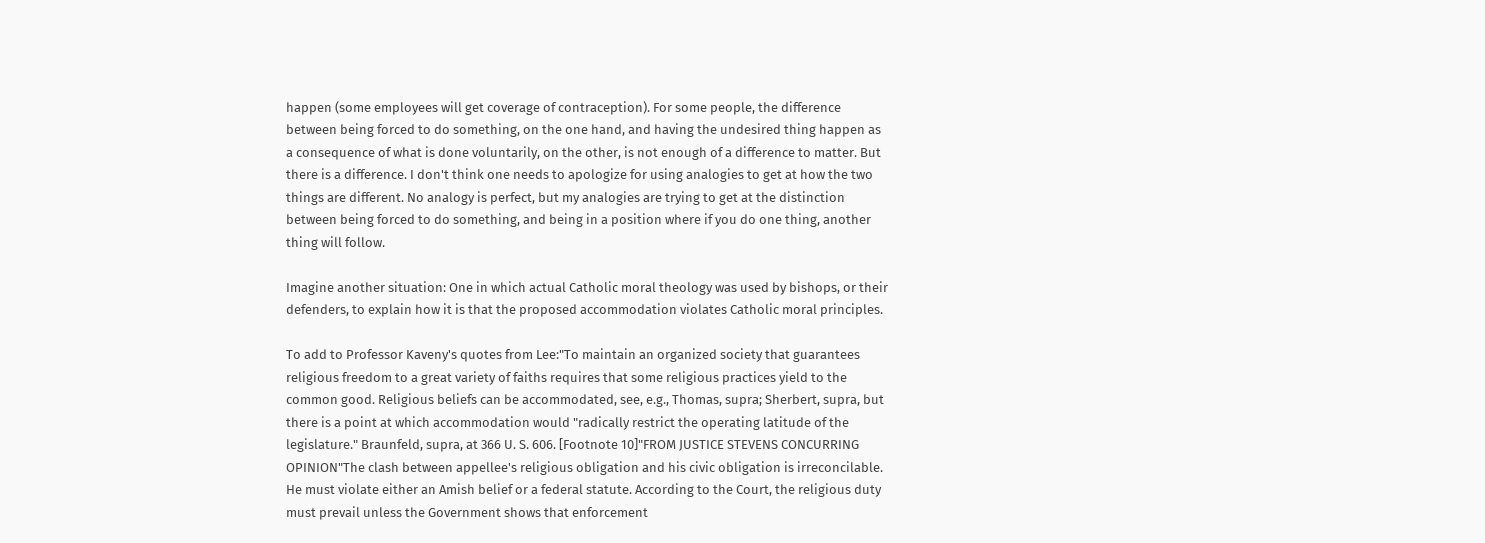happen (some employees will get coverage of contraception). For some people, the difference between being forced to do something, on the one hand, and having the undesired thing happen as a consequence of what is done voluntarily, on the other, is not enough of a difference to matter. But there is a difference. I don't think one needs to apologize for using analogies to get at how the two things are different. No analogy is perfect, but my analogies are trying to get at the distinction between being forced to do something, and being in a position where if you do one thing, another thing will follow.

Imagine another situation: One in which actual Catholic moral theology was used by bishops, or their defenders, to explain how it is that the proposed accommodation violates Catholic moral principles.

To add to Professor Kaveny's quotes from Lee:"To maintain an organized society that guarantees religious freedom to a great variety of faiths requires that some religious practices yield to the common good. Religious beliefs can be accommodated, see, e.g., Thomas, supra; Sherbert, supra, but there is a point at which accommodation would "radically restrict the operating latitude of the legislature." Braunfeld, supra, at 366 U. S. 606. [Footnote 10]"FROM JUSTICE STEVENS CONCURRING OPINION"The clash between appellee's religious obligation and his civic obligation is irreconcilable. He must violate either an Amish belief or a federal statute. According to the Court, the religious duty must prevail unless the Government shows that enforcement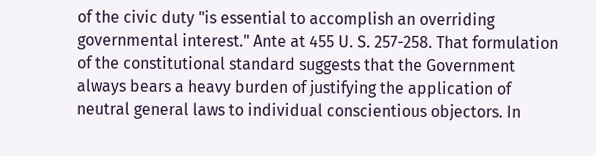of the civic duty "is essential to accomplish an overriding governmental interest." Ante at 455 U. S. 257-258. That formulation of the constitutional standard suggests that the Government always bears a heavy burden of justifying the application of neutral general laws to individual conscientious objectors. In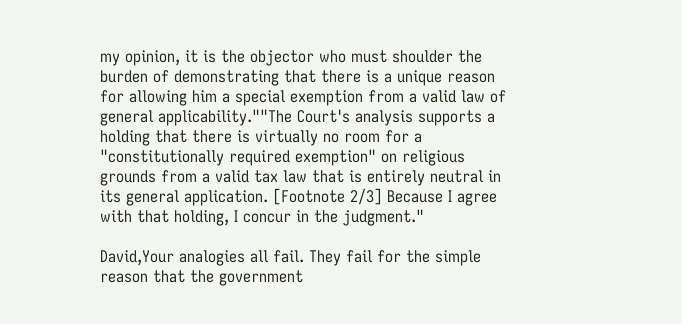my opinion, it is the objector who must shoulder the burden of demonstrating that there is a unique reason for allowing him a special exemption from a valid law of general applicability.""The Court's analysis supports a holding that there is virtually no room for a "constitutionally required exemption" on religious grounds from a valid tax law that is entirely neutral in its general application. [Footnote 2/3] Because I agree with that holding, I concur in the judgment."

David,Your analogies all fail. They fail for the simple reason that the government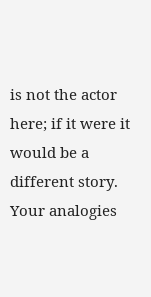is not the actor here; if it were it would be a different story. Your analogies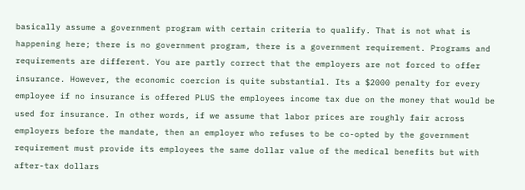basically assume a government program with certain criteria to qualify. That is not what is happening here; there is no government program, there is a government requirement. Programs and requirements are different. You are partly correct that the employers are not forced to offer insurance. However, the economic coercion is quite substantial. Its a $2000 penalty for every employee if no insurance is offered PLUS the employees income tax due on the money that would be used for insurance. In other words, if we assume that labor prices are roughly fair across employers before the mandate, then an employer who refuses to be co-opted by the government requirement must provide its employees the same dollar value of the medical benefits but with after-tax dollars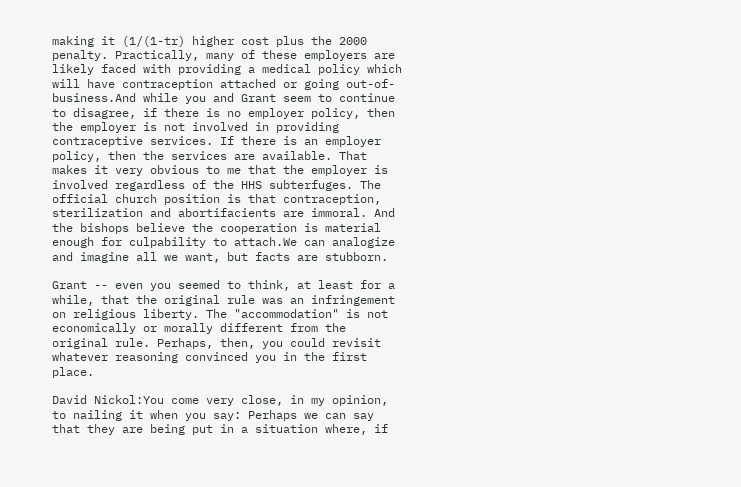making it (1/(1-tr) higher cost plus the 2000 penalty. Practically, many of these employers are likely faced with providing a medical policy which will have contraception attached or going out-of-business.And while you and Grant seem to continue to disagree, if there is no employer policy, then the employer is not involved in providing contraceptive services. If there is an employer policy, then the services are available. That makes it very obvious to me that the employer is involved regardless of the HHS subterfuges. The official church position is that contraception, sterilization and abortifacients are immoral. And the bishops believe the cooperation is material enough for culpability to attach.We can analogize and imagine all we want, but facts are stubborn.

Grant -- even you seemed to think, at least for a while, that the original rule was an infringement on religious liberty. The "accommodation" is not economically or morally different from the original rule. Perhaps, then, you could revisit whatever reasoning convinced you in the first place.

David Nickol:You come very close, in my opinion, to nailing it when you say: Perhaps we can say that they are being put in a situation where, if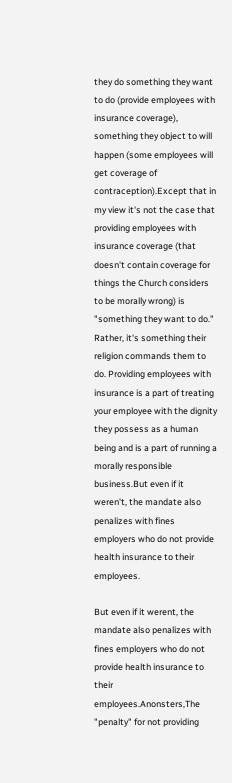they do something they want to do (provide employees with insurance coverage), something they object to will happen (some employees will get coverage of contraception).Except that in my view it's not the case that providing employees with insurance coverage (that doesn't contain coverage for things the Church considers to be morally wrong) is "something they want to do." Rather, it's something their religion commands them to do. Providing employees with insurance is a part of treating your employee with the dignity they possess as a human being and is a part of running a morally responsible business.But even if it weren't, the mandate also penalizes with fines employers who do not provide health insurance to their employees.

But even if it werent, the mandate also penalizes with fines employers who do not provide health insurance to their employees.Anonsters,The "penalty" for not providing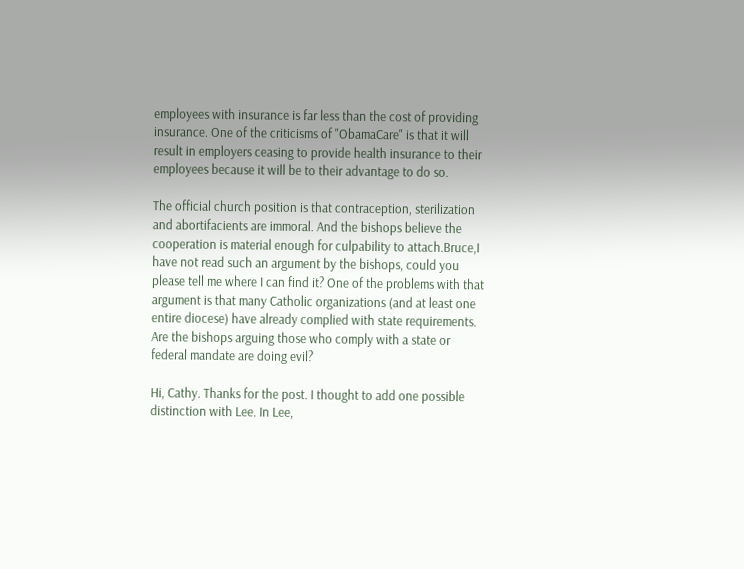employees with insurance is far less than the cost of providing insurance. One of the criticisms of "ObamaCare" is that it will result in employers ceasing to provide health insurance to their employees because it will be to their advantage to do so.

The official church position is that contraception, sterilization and abortifacients are immoral. And the bishops believe the cooperation is material enough for culpability to attach.Bruce,I have not read such an argument by the bishops, could you please tell me where I can find it? One of the problems with that argument is that many Catholic organizations (and at least one entire diocese) have already complied with state requirements. Are the bishops arguing those who comply with a state or federal mandate are doing evil?

Hi, Cathy. Thanks for the post. I thought to add one possible distinction with Lee. In Lee,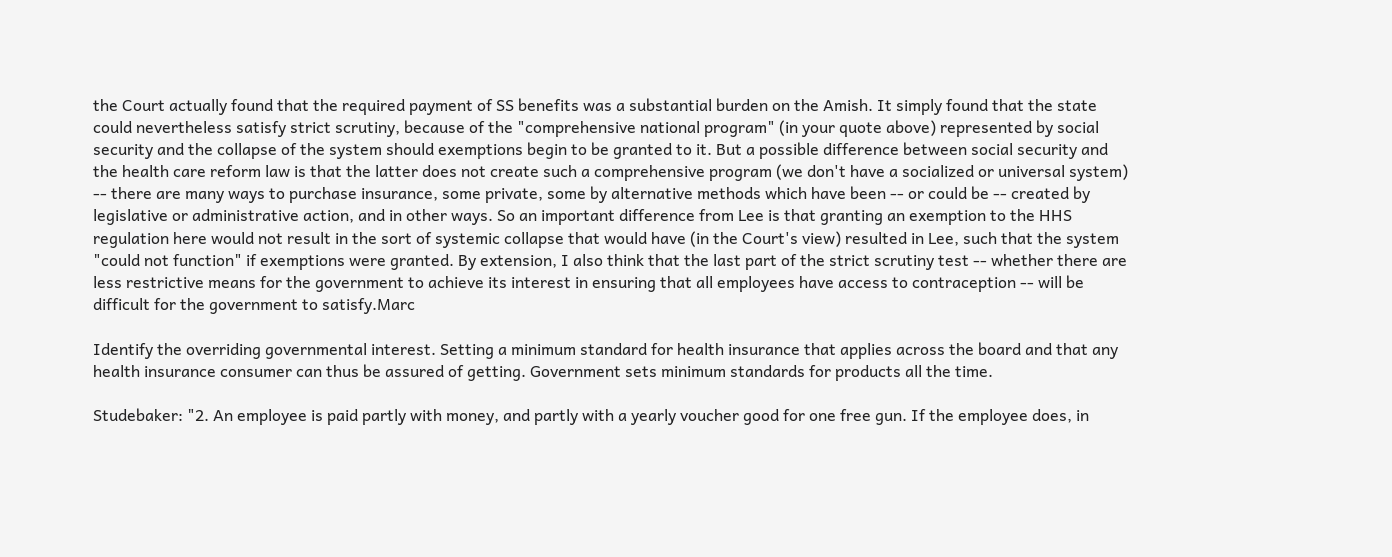the Court actually found that the required payment of SS benefits was a substantial burden on the Amish. It simply found that the state could nevertheless satisfy strict scrutiny, because of the "comprehensive national program" (in your quote above) represented by social security and the collapse of the system should exemptions begin to be granted to it. But a possible difference between social security and the health care reform law is that the latter does not create such a comprehensive program (we don't have a socialized or universal system) -- there are many ways to purchase insurance, some private, some by alternative methods which have been -- or could be -- created by legislative or administrative action, and in other ways. So an important difference from Lee is that granting an exemption to the HHS regulation here would not result in the sort of systemic collapse that would have (in the Court's view) resulted in Lee, such that the system "could not function" if exemptions were granted. By extension, I also think that the last part of the strict scrutiny test -- whether there are less restrictive means for the government to achieve its interest in ensuring that all employees have access to contraception -- will be difficult for the government to satisfy.Marc

Identify the overriding governmental interest. Setting a minimum standard for health insurance that applies across the board and that any health insurance consumer can thus be assured of getting. Government sets minimum standards for products all the time.

Studebaker: "2. An employee is paid partly with money, and partly with a yearly voucher good for one free gun. If the employee does, in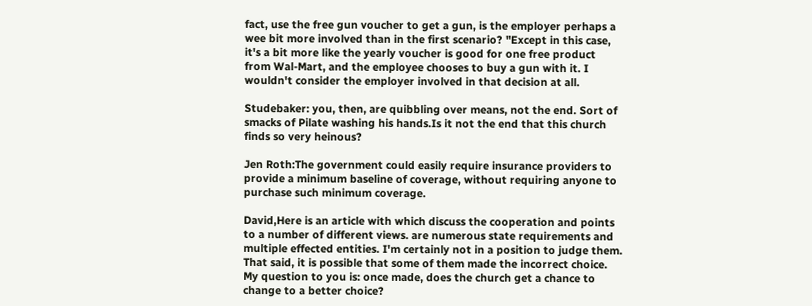fact, use the free gun voucher to get a gun, is the employer perhaps a wee bit more involved than in the first scenario? "Except in this case, it's a bit more like the yearly voucher is good for one free product from Wal-Mart, and the employee chooses to buy a gun with it. I wouldn't consider the employer involved in that decision at all.

Studebaker: you, then, are quibbling over means, not the end. Sort of smacks of Pilate washing his hands.Is it not the end that this church finds so very heinous?

Jen Roth:The government could easily require insurance providers to provide a minimum baseline of coverage, without requiring anyone to purchase such minimum coverage.

David,Here is an article with which discuss the cooperation and points to a number of different views. are numerous state requirements and multiple effected entities. I'm certainly not in a position to judge them. That said, it is possible that some of them made the incorrect choice. My question to you is: once made, does the church get a chance to change to a better choice?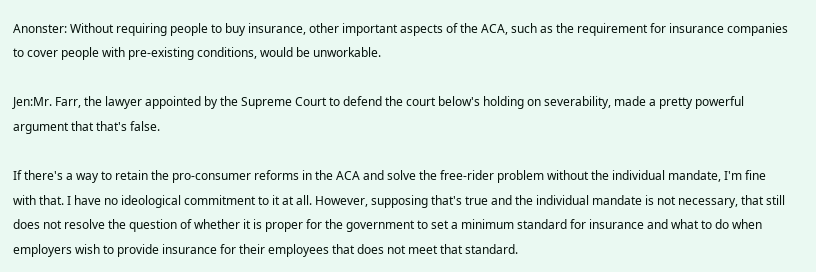Anonster: Without requiring people to buy insurance, other important aspects of the ACA, such as the requirement for insurance companies to cover people with pre-existing conditions, would be unworkable.

Jen:Mr. Farr, the lawyer appointed by the Supreme Court to defend the court below's holding on severability, made a pretty powerful argument that that's false.

If there's a way to retain the pro-consumer reforms in the ACA and solve the free-rider problem without the individual mandate, I'm fine with that. I have no ideological commitment to it at all. However, supposing that's true and the individual mandate is not necessary, that still does not resolve the question of whether it is proper for the government to set a minimum standard for insurance and what to do when employers wish to provide insurance for their employees that does not meet that standard.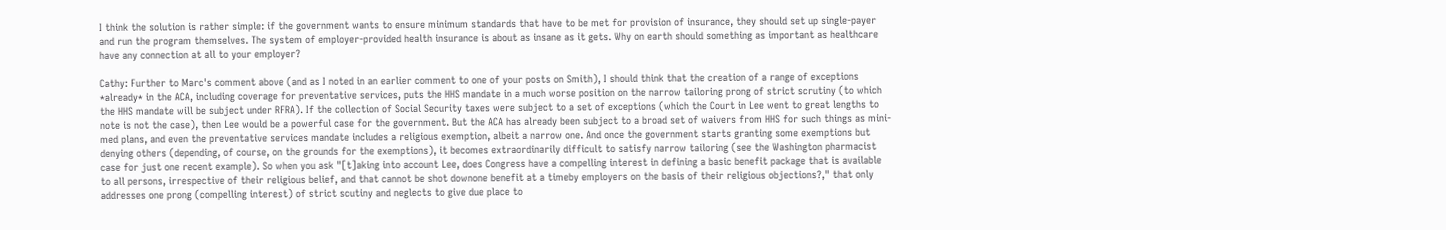I think the solution is rather simple: if the government wants to ensure minimum standards that have to be met for provision of insurance, they should set up single-payer and run the program themselves. The system of employer-provided health insurance is about as insane as it gets. Why on earth should something as important as healthcare have any connection at all to your employer?

Cathy: Further to Marc's comment above (and as I noted in an earlier comment to one of your posts on Smith), I should think that the creation of a range of exceptions *already* in the ACA, including coverage for preventative services, puts the HHS mandate in a much worse position on the narrow tailoring prong of strict scrutiny (to which the HHS mandate will be subject under RFRA). If the collection of Social Security taxes were subject to a set of exceptions (which the Court in Lee went to great lengths to note is not the case), then Lee would be a powerful case for the government. But the ACA has already been subject to a broad set of waivers from HHS for such things as mini-med plans, and even the preventative services mandate includes a religious exemption, albeit a narrow one. And once the government starts granting some exemptions but denying others (depending, of course, on the grounds for the exemptions), it becomes extraordinarily difficult to satisfy narrow tailoring (see the Washington pharmacist case for just one recent example). So when you ask "[t]aking into account Lee, does Congress have a compelling interest in defining a basic benefit package that is available to all persons, irrespective of their religious belief, and that cannot be shot downone benefit at a timeby employers on the basis of their religious objections?," that only addresses one prong (compelling interest) of strict scutiny and neglects to give due place to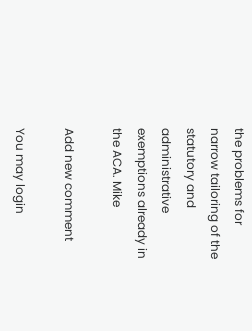the problems for narrow tailoring of the statutory and administrative exemptions already in the ACA. Mike

Add new comment

You may login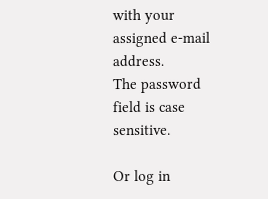with your assigned e-mail address.
The password field is case sensitive.

Or log in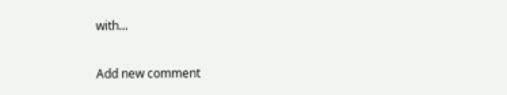with...

Add new comment